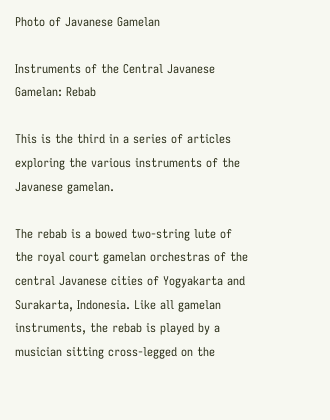Photo of Javanese Gamelan

Instruments of the Central Javanese Gamelan: Rebab

This is the third in a series of articles exploring the various instruments of the Javanese gamelan.

The rebab is a bowed two-string lute of the royal court gamelan orchestras of the central Javanese cities of Yogyakarta and Surakarta, Indonesia. Like all gamelan instruments, the rebab is played by a musician sitting cross-legged on the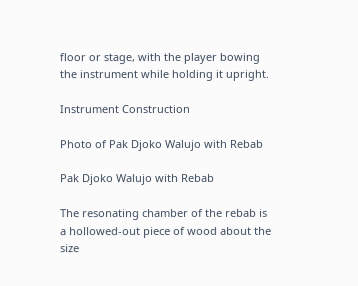floor or stage, with the player bowing the instrument while holding it upright.

Instrument Construction

Photo of Pak Djoko Walujo with Rebab

Pak Djoko Walujo with Rebab

The resonating chamber of the rebab is a hollowed-out piece of wood about the size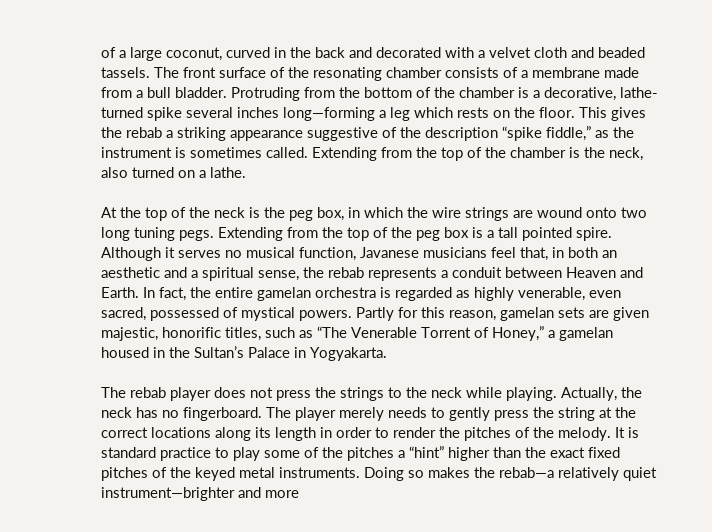of a large coconut, curved in the back and decorated with a velvet cloth and beaded tassels. The front surface of the resonating chamber consists of a membrane made from a bull bladder. Protruding from the bottom of the chamber is a decorative, lathe-turned spike several inches long—forming a leg which rests on the floor. This gives the rebab a striking appearance suggestive of the description “spike fiddle,” as the instrument is sometimes called. Extending from the top of the chamber is the neck, also turned on a lathe.

At the top of the neck is the peg box, in which the wire strings are wound onto two long tuning pegs. Extending from the top of the peg box is a tall pointed spire. Although it serves no musical function, Javanese musicians feel that, in both an aesthetic and a spiritual sense, the rebab represents a conduit between Heaven and Earth. In fact, the entire gamelan orchestra is regarded as highly venerable, even sacred, possessed of mystical powers. Partly for this reason, gamelan sets are given majestic, honorific titles, such as “The Venerable Torrent of Honey,” a gamelan housed in the Sultan’s Palace in Yogyakarta.

The rebab player does not press the strings to the neck while playing. Actually, the neck has no fingerboard. The player merely needs to gently press the string at the correct locations along its length in order to render the pitches of the melody. It is standard practice to play some of the pitches a “hint” higher than the exact fixed pitches of the keyed metal instruments. Doing so makes the rebab—a relatively quiet instrument—brighter and more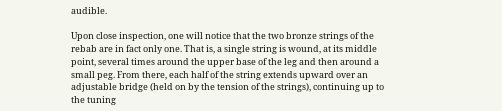audible.

Upon close inspection, one will notice that the two bronze strings of the rebab are in fact only one. That is, a single string is wound, at its middle point, several times around the upper base of the leg and then around a small peg. From there, each half of the string extends upward over an adjustable bridge (held on by the tension of the strings), continuing up to the tuning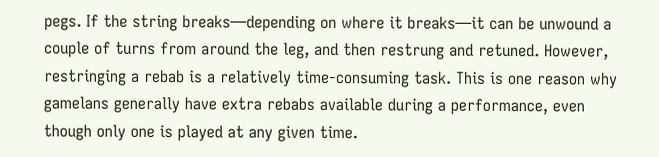pegs. If the string breaks—depending on where it breaks—it can be unwound a couple of turns from around the leg, and then restrung and retuned. However, restringing a rebab is a relatively time-consuming task. This is one reason why gamelans generally have extra rebabs available during a performance, even though only one is played at any given time.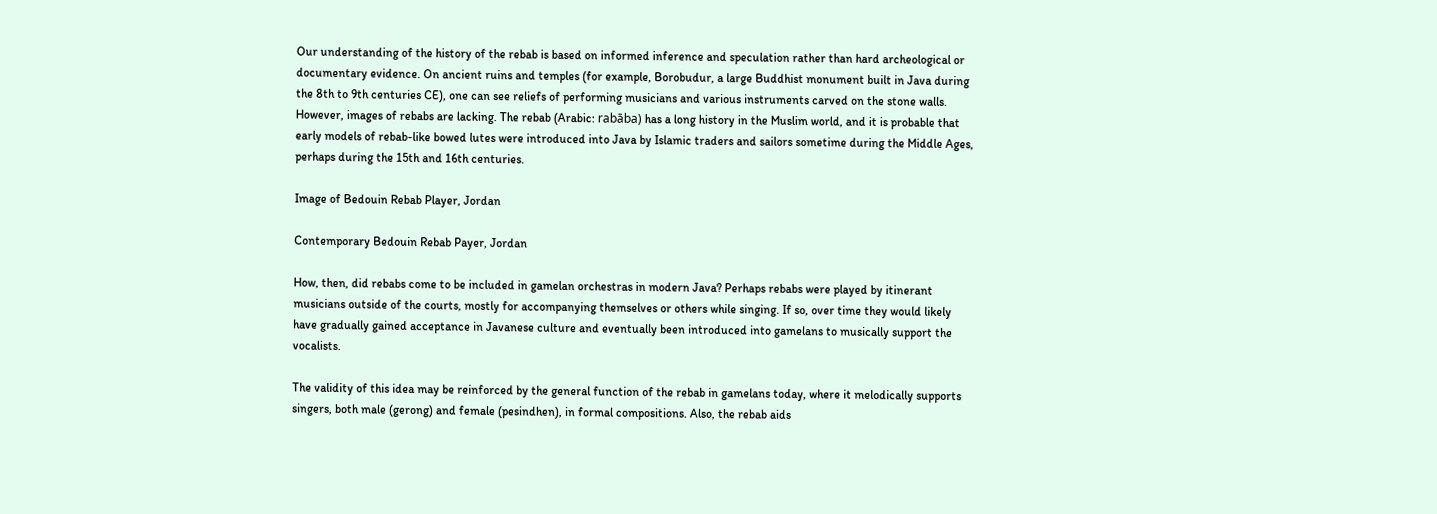Our understanding of the history of the rebab is based on informed inference and speculation rather than hard archeological or documentary evidence. On ancient ruins and temples (for example, Borobudur, a large Buddhist monument built in Java during the 8th to 9th centuries CE), one can see reliefs of performing musicians and various instruments carved on the stone walls. However, images of rebabs are lacking. The rebab (Arabic: rabāba) has a long history in the Muslim world, and it is probable that early models of rebab-like bowed lutes were introduced into Java by Islamic traders and sailors sometime during the Middle Ages, perhaps during the 15th and 16th centuries.

Image of Bedouin Rebab Player, Jordan

Contemporary Bedouin Rebab Payer, Jordan

How, then, did rebabs come to be included in gamelan orchestras in modern Java? Perhaps rebabs were played by itinerant musicians outside of the courts, mostly for accompanying themselves or others while singing. If so, over time they would likely have gradually gained acceptance in Javanese culture and eventually been introduced into gamelans to musically support the vocalists.

The validity of this idea may be reinforced by the general function of the rebab in gamelans today, where it melodically supports singers, both male (gerong) and female (pesindhen), in formal compositions. Also, the rebab aids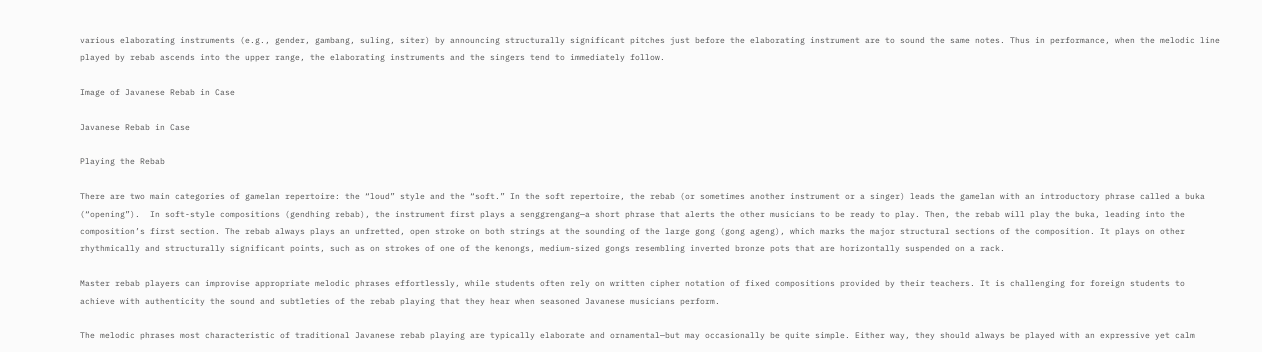various elaborating instruments (e.g., gender, gambang, suling, siter) by announcing structurally significant pitches just before the elaborating instrument are to sound the same notes. Thus in performance, when the melodic line played by rebab ascends into the upper range, the elaborating instruments and the singers tend to immediately follow.

Image of Javanese Rebab in Case

Javanese Rebab in Case

Playing the Rebab

There are two main categories of gamelan repertoire: the “loud” style and the “soft.” In the soft repertoire, the rebab (or sometimes another instrument or a singer) leads the gamelan with an introductory phrase called a buka (“opening”).  In soft-style compositions (gendhing rebab), the instrument first plays a senggrengang—a short phrase that alerts the other musicians to be ready to play. Then, the rebab will play the buka, leading into the composition’s first section. The rebab always plays an unfretted, open stroke on both strings at the sounding of the large gong (gong ageng), which marks the major structural sections of the composition. It plays on other rhythmically and structurally significant points, such as on strokes of one of the kenongs, medium-sized gongs resembling inverted bronze pots that are horizontally suspended on a rack.

Master rebab players can improvise appropriate melodic phrases effortlessly, while students often rely on written cipher notation of fixed compositions provided by their teachers. It is challenging for foreign students to achieve with authenticity the sound and subtleties of the rebab playing that they hear when seasoned Javanese musicians perform.

The melodic phrases most characteristic of traditional Javanese rebab playing are typically elaborate and ornamental—but may occasionally be quite simple. Either way, they should always be played with an expressive yet calm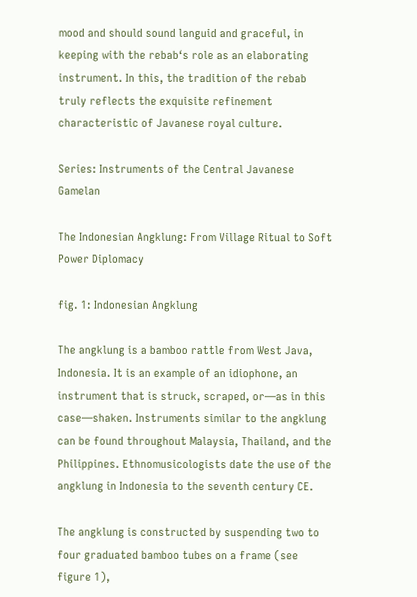mood and should sound languid and graceful, in keeping with the rebab‘s role as an elaborating instrument. In this, the tradition of the rebab truly reflects the exquisite refinement characteristic of Javanese royal culture.

Series: Instruments of the Central Javanese Gamelan

The Indonesian Angklung: From Village Ritual to Soft Power Diplomacy

fig. 1: Indonesian Angklung

The angklung is a bamboo rattle from West Java, Indonesia. It is an example of an idiophone, an instrument that is struck, scraped, or—as in this case—shaken. Instruments similar to the angklung can be found throughout Malaysia, Thailand, and the Philippines. Ethnomusicologists date the use of the angklung in Indonesia to the seventh century CE.

The angklung is constructed by suspending two to four graduated bamboo tubes on a frame (see figure 1),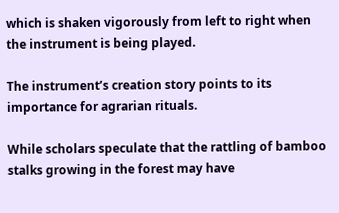which is shaken vigorously from left to right when the instrument is being played.

The instrument’s creation story points to its importance for agrarian rituals.

While scholars speculate that the rattling of bamboo stalks growing in the forest may have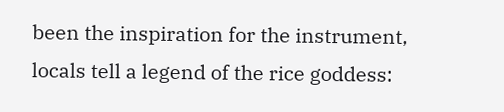been the inspiration for the instrument, locals tell a legend of the rice goddess: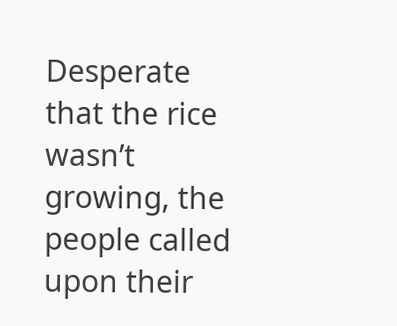Desperate that the rice wasn’t growing, the people called upon their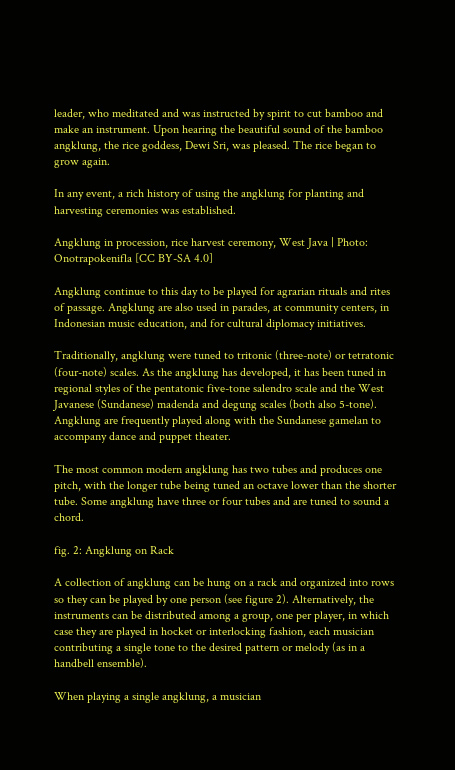leader, who meditated and was instructed by spirit to cut bamboo and make an instrument. Upon hearing the beautiful sound of the bamboo angklung, the rice goddess, Dewi Sri, was pleased. The rice began to grow again.

In any event, a rich history of using the angklung for planting and harvesting ceremonies was established.

Angklung in procession, rice harvest ceremony, West Java | Photo: Onotrapokenifla [CC BY-SA 4.0]

Angklung continue to this day to be played for agrarian rituals and rites of passage. Angklung are also used in parades, at community centers, in Indonesian music education, and for cultural diplomacy initiatives.

Traditionally, angklung were tuned to tritonic (three-note) or tetratonic (four-note) scales. As the angklung has developed, it has been tuned in regional styles of the pentatonic five-tone salendro scale and the West Javanese (Sundanese) madenda and degung scales (both also 5-tone). Angklung are frequently played along with the Sundanese gamelan to accompany dance and puppet theater.

The most common modern angklung has two tubes and produces one pitch, with the longer tube being tuned an octave lower than the shorter tube. Some angklung have three or four tubes and are tuned to sound a chord.

fig. 2: Angklung on Rack

A collection of angklung can be hung on a rack and organized into rows so they can be played by one person (see figure 2). Alternatively, the instruments can be distributed among a group, one per player, in which case they are played in hocket or interlocking fashion, each musician contributing a single tone to the desired pattern or melody (as in a handbell ensemble).

When playing a single angklung, a musician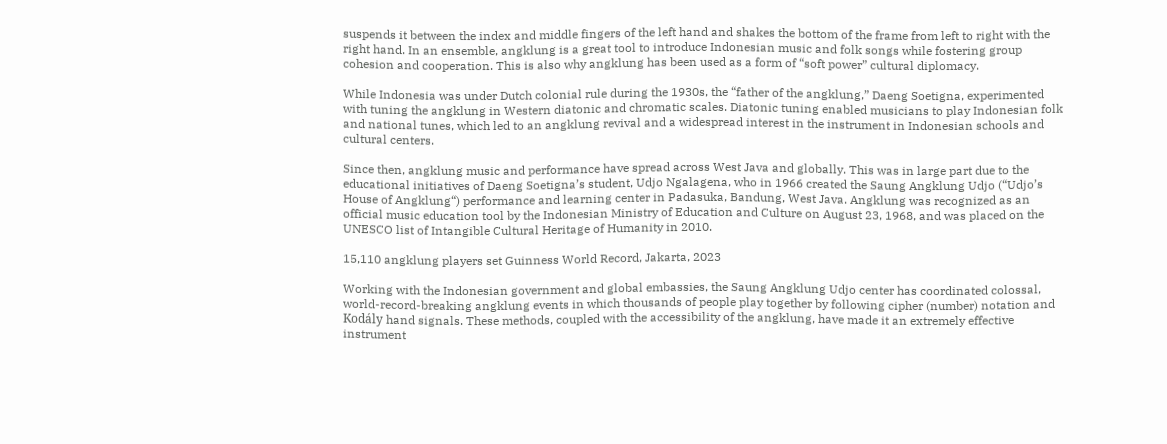suspends it between the index and middle fingers of the left hand and shakes the bottom of the frame from left to right with the right hand. In an ensemble, angklung is a great tool to introduce Indonesian music and folk songs while fostering group cohesion and cooperation. This is also why angklung has been used as a form of “soft power” cultural diplomacy.

While Indonesia was under Dutch colonial rule during the 1930s, the “father of the angklung,” Daeng Soetigna, experimented with tuning the angklung in Western diatonic and chromatic scales. Diatonic tuning enabled musicians to play Indonesian folk and national tunes, which led to an angklung revival and a widespread interest in the instrument in Indonesian schools and cultural centers.

Since then, angklung music and performance have spread across West Java and globally. This was in large part due to the educational initiatives of Daeng Soetigna’s student, Udjo Ngalagena, who in 1966 created the Saung Angklung Udjo (“Udjo’s House of Angklung“) performance and learning center in Padasuka, Bandung, West Java. Angklung was recognized as an official music education tool by the Indonesian Ministry of Education and Culture on August 23, 1968, and was placed on the UNESCO list of Intangible Cultural Heritage of Humanity in 2010.

15,110 angklung players set Guinness World Record, Jakarta, 2023

Working with the Indonesian government and global embassies, the Saung Angklung Udjo center has coordinated colossal, world-record-breaking angklung events in which thousands of people play together by following cipher (number) notation and Kodály hand signals. These methods, coupled with the accessibility of the angklung, have made it an extremely effective instrument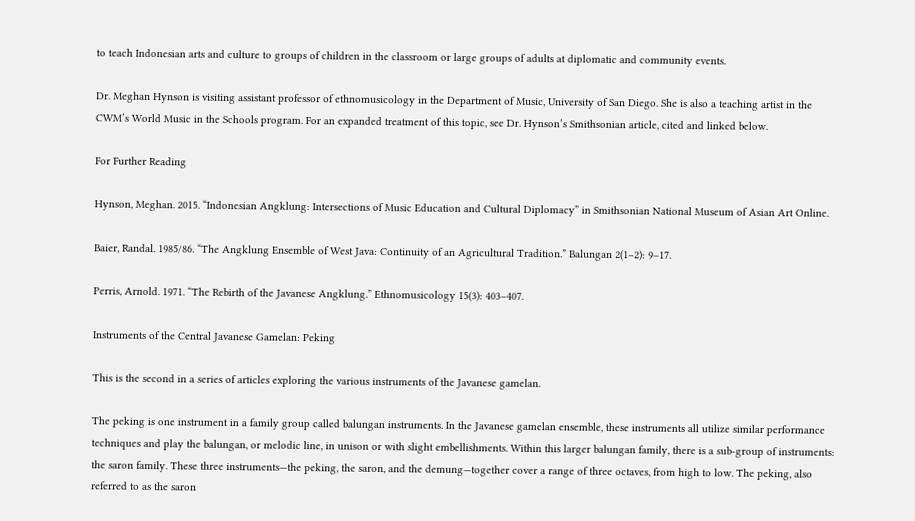to teach Indonesian arts and culture to groups of children in the classroom or large groups of adults at diplomatic and community events.

Dr. Meghan Hynson is visiting assistant professor of ethnomusicology in the Department of Music, University of San Diego. She is also a teaching artist in the CWM’s World Music in the Schools program. For an expanded treatment of this topic, see Dr. Hynson’s Smithsonian article, cited and linked below.

For Further Reading

Hynson, Meghan. 2015. “Indonesian Angklung: Intersections of Music Education and Cultural Diplomacy” in Smithsonian National Museum of Asian Art Online.

Baier, Randal. 1985/86. “The Angklung Ensemble of West Java: Continuity of an Agricultural Tradition.” Balungan 2(1–2): 9–17.

Perris, Arnold. 1971. “The Rebirth of the Javanese Angklung.” Ethnomusicology 15(3): 403–407.

Instruments of the Central Javanese Gamelan: Peking

This is the second in a series of articles exploring the various instruments of the Javanese gamelan.

The peking is one instrument in a family group called balungan instruments. In the Javanese gamelan ensemble, these instruments all utilize similar performance techniques and play the balungan, or melodic line, in unison or with slight embellishments. Within this larger balungan family, there is a sub-group of instruments: the saron family. These three instruments—the peking, the saron, and the demung—together cover a range of three octaves, from high to low. The peking, also referred to as the saron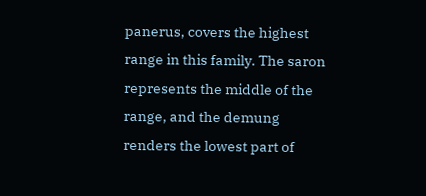panerus, covers the highest range in this family. The saron represents the middle of the range, and the demung renders the lowest part of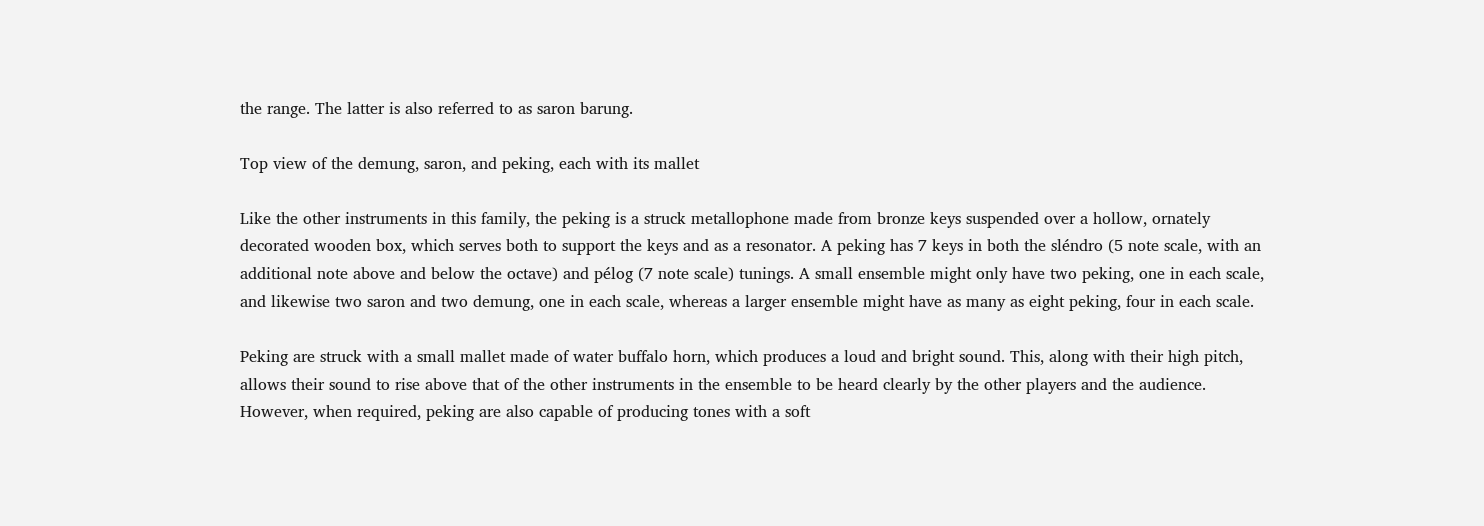the range. The latter is also referred to as saron barung.

Top view of the demung, saron, and peking, each with its mallet

Like the other instruments in this family, the peking is a struck metallophone made from bronze keys suspended over a hollow, ornately decorated wooden box, which serves both to support the keys and as a resonator. A peking has 7 keys in both the sléndro (5 note scale, with an additional note above and below the octave) and pélog (7 note scale) tunings. A small ensemble might only have two peking, one in each scale, and likewise two saron and two demung, one in each scale, whereas a larger ensemble might have as many as eight peking, four in each scale.

Peking are struck with a small mallet made of water buffalo horn, which produces a loud and bright sound. This, along with their high pitch, allows their sound to rise above that of the other instruments in the ensemble to be heard clearly by the other players and the audience. However, when required, peking are also capable of producing tones with a soft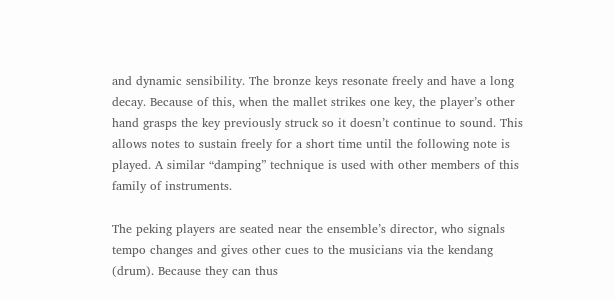and dynamic sensibility. The bronze keys resonate freely and have a long decay. Because of this, when the mallet strikes one key, the player’s other hand grasps the key previously struck so it doesn’t continue to sound. This allows notes to sustain freely for a short time until the following note is played. A similar “damping” technique is used with other members of this family of instruments.

The peking players are seated near the ensemble’s director, who signals tempo changes and gives other cues to the musicians via the kendang (drum). Because they can thus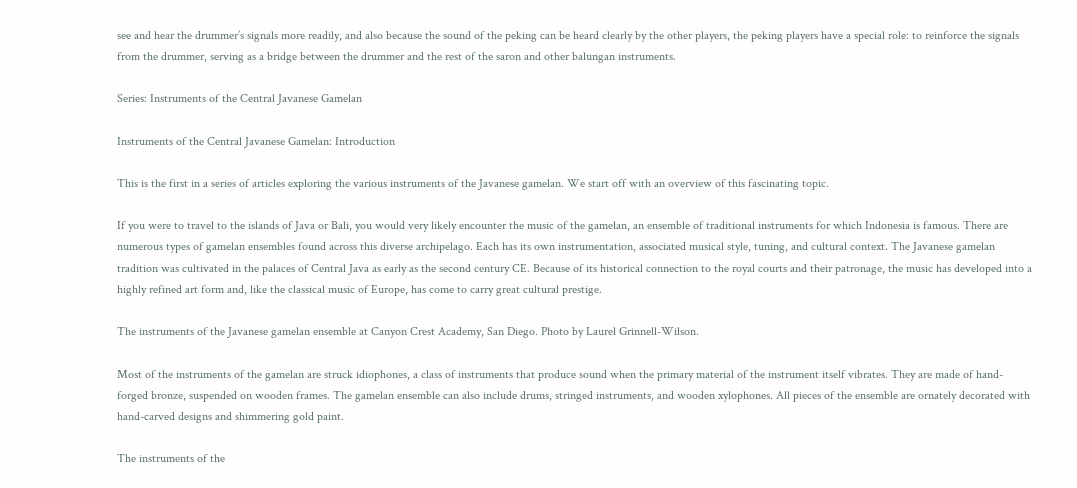see and hear the drummer’s signals more readily, and also because the sound of the peking can be heard clearly by the other players, the peking players have a special role: to reinforce the signals from the drummer, serving as a bridge between the drummer and the rest of the saron and other balungan instruments.

Series: Instruments of the Central Javanese Gamelan

Instruments of the Central Javanese Gamelan: Introduction

This is the first in a series of articles exploring the various instruments of the Javanese gamelan. We start off with an overview of this fascinating topic.

If you were to travel to the islands of Java or Bali, you would very likely encounter the music of the gamelan, an ensemble of traditional instruments for which Indonesia is famous. There are numerous types of gamelan ensembles found across this diverse archipelago. Each has its own instrumentation, associated musical style, tuning, and cultural context. The Javanese gamelan tradition was cultivated in the palaces of Central Java as early as the second century CE. Because of its historical connection to the royal courts and their patronage, the music has developed into a highly refined art form and, like the classical music of Europe, has come to carry great cultural prestige.

The instruments of the Javanese gamelan ensemble at Canyon Crest Academy, San Diego. Photo by Laurel Grinnell-Wilson.

Most of the instruments of the gamelan are struck idiophones, a class of instruments that produce sound when the primary material of the instrument itself vibrates. They are made of hand-forged bronze, suspended on wooden frames. The gamelan ensemble can also include drums, stringed instruments, and wooden xylophones. All pieces of the ensemble are ornately decorated with hand-carved designs and shimmering gold paint.

The instruments of the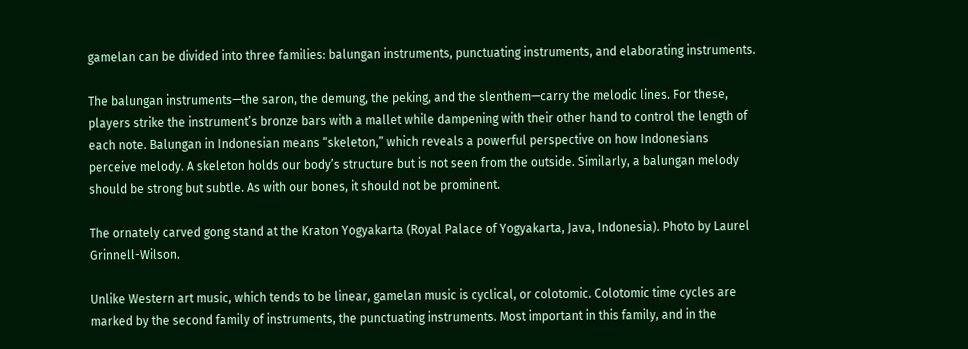gamelan can be divided into three families: balungan instruments, punctuating instruments, and elaborating instruments.

The balungan instruments—the saron, the demung, the peking, and the slenthem—carry the melodic lines. For these, players strike the instrument’s bronze bars with a mallet while dampening with their other hand to control the length of each note. Balungan in Indonesian means “skeleton,” which reveals a powerful perspective on how Indonesians perceive melody. A skeleton holds our body’s structure but is not seen from the outside. Similarly, a balungan melody should be strong but subtle. As with our bones, it should not be prominent.

The ornately carved gong stand at the Kraton Yogyakarta (Royal Palace of Yogyakarta, Java, Indonesia). Photo by Laurel Grinnell-Wilson.

Unlike Western art music, which tends to be linear, gamelan music is cyclical, or colotomic. Colotomic time cycles are marked by the second family of instruments, the punctuating instruments. Most important in this family, and in the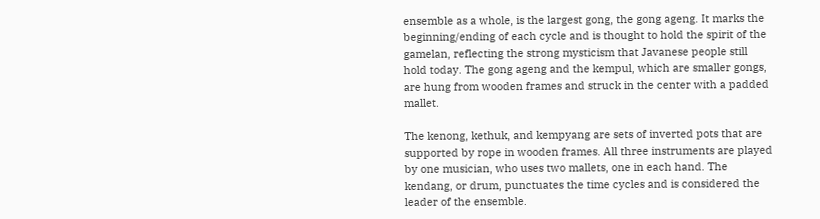ensemble as a whole, is the largest gong, the gong ageng. It marks the beginning/ending of each cycle and is thought to hold the spirit of the gamelan, reflecting the strong mysticism that Javanese people still hold today. The gong ageng and the kempul, which are smaller gongs, are hung from wooden frames and struck in the center with a padded mallet.

The kenong, kethuk, and kempyang are sets of inverted pots that are supported by rope in wooden frames. All three instruments are played by one musician, who uses two mallets, one in each hand. The kendang, or drum, punctuates the time cycles and is considered the leader of the ensemble.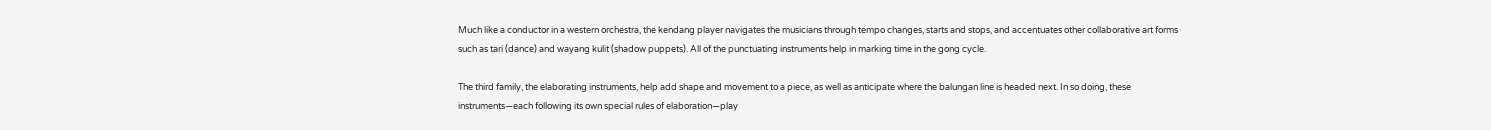Much like a conductor in a western orchestra, the kendang player navigates the musicians through tempo changes, starts and stops, and accentuates other collaborative art forms such as tari (dance) and wayang kulit (shadow puppets). All of the punctuating instruments help in marking time in the gong cycle.

The third family, the elaborating instruments, help add shape and movement to a piece, as well as anticipate where the balungan line is headed next. In so doing, these instruments—each following its own special rules of elaboration—play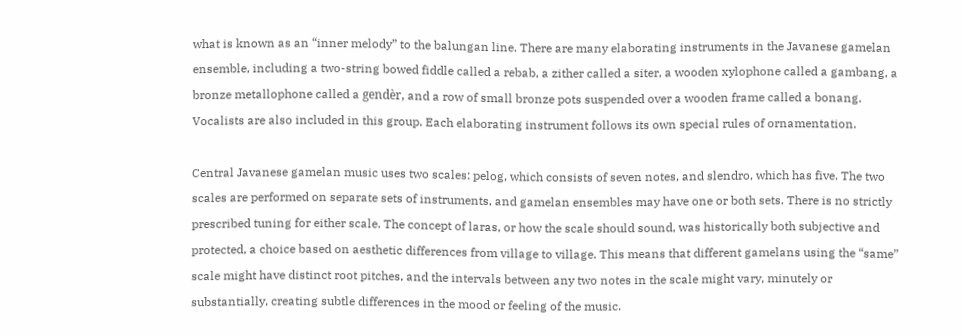what is known as an “inner melody” to the balungan line. There are many elaborating instruments in the Javanese gamelan ensemble, including a two-string bowed fiddle called a rebab, a zither called a siter, a wooden xylophone called a gambang, a bronze metallophone called a gendèr, and a row of small bronze pots suspended over a wooden frame called a bonang. Vocalists are also included in this group. Each elaborating instrument follows its own special rules of ornamentation.

Central Javanese gamelan music uses two scales: pelog, which consists of seven notes, and slendro, which has five. The two scales are performed on separate sets of instruments, and gamelan ensembles may have one or both sets. There is no strictly prescribed tuning for either scale. The concept of laras, or how the scale should sound, was historically both subjective and protected, a choice based on aesthetic differences from village to village. This means that different gamelans using the “same” scale might have distinct root pitches, and the intervals between any two notes in the scale might vary, minutely or substantially, creating subtle differences in the mood or feeling of the music.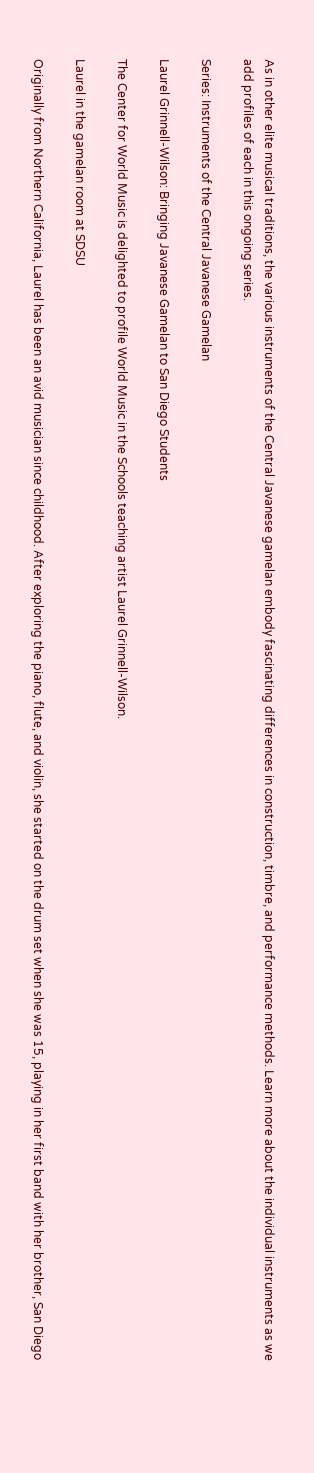As in other elite musical traditions, the various instruments of the Central Javanese gamelan embody fascinating differences in construction, timbre, and performance methods. Learn more about the individual instruments as we add profiles of each in this ongoing series.

Series: Instruments of the Central Javanese Gamelan

Laurel Grinnell-Wilson: Bringing Javanese Gamelan to San Diego Students

The Center for World Music is delighted to profile World Music in the Schools teaching artist Laurel Grinnell-Wilson.

Laurel in the gamelan room at SDSU

Originally from Northern California, Laurel has been an avid musician since childhood. After exploring the piano, flute, and violin, she started on the drum set when she was 15, playing in her first band with her brother, San Diego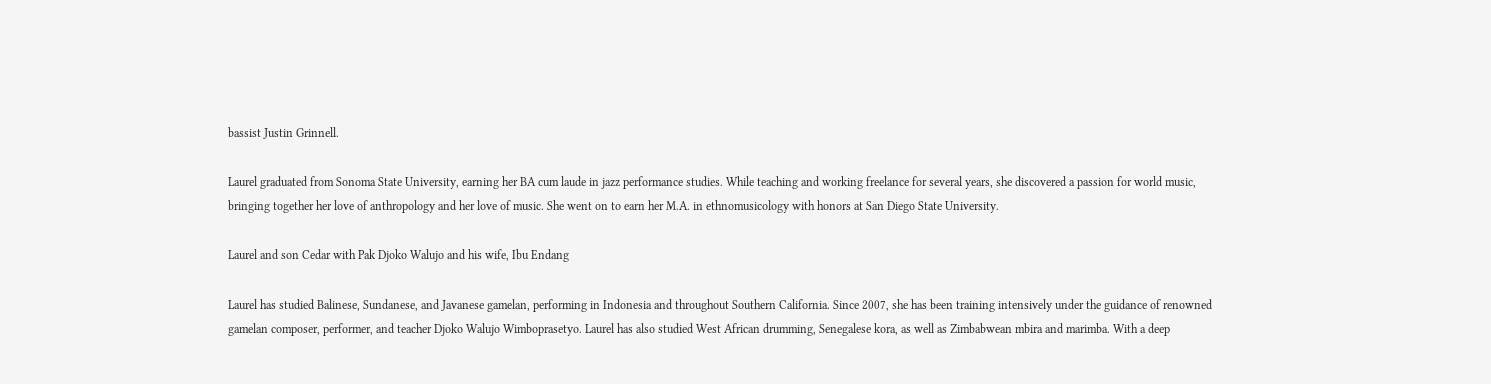bassist Justin Grinnell.

Laurel graduated from Sonoma State University, earning her BA cum laude in jazz performance studies. While teaching and working freelance for several years, she discovered a passion for world music, bringing together her love of anthropology and her love of music. She went on to earn her M.A. in ethnomusicology with honors at San Diego State University.

Laurel and son Cedar with Pak Djoko Walujo and his wife, Ibu Endang

Laurel has studied Balinese, Sundanese, and Javanese gamelan, performing in Indonesia and throughout Southern California. Since 2007, she has been training intensively under the guidance of renowned gamelan composer, performer, and teacher Djoko Walujo Wimboprasetyo. Laurel has also studied West African drumming, Senegalese kora, as well as Zimbabwean mbira and marimba. With a deep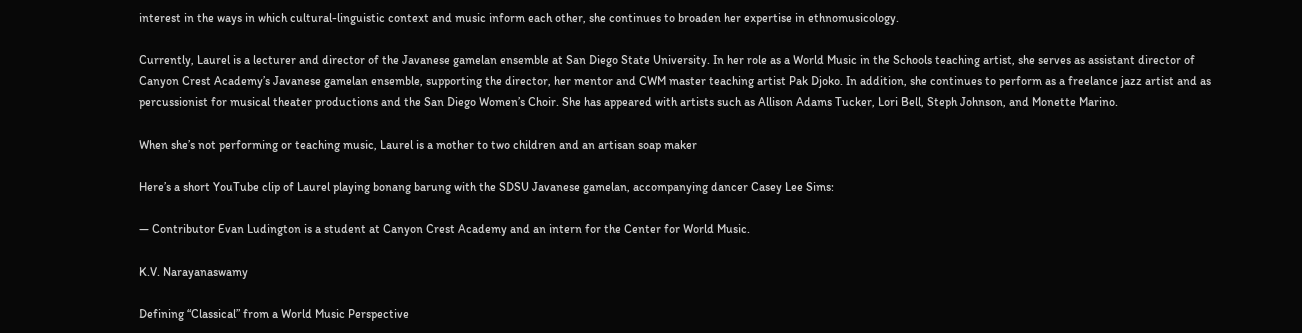interest in the ways in which cultural-linguistic context and music inform each other, she continues to broaden her expertise in ethnomusicology.

Currently, Laurel is a lecturer and director of the Javanese gamelan ensemble at San Diego State University. In her role as a World Music in the Schools teaching artist, she serves as assistant director of Canyon Crest Academy’s Javanese gamelan ensemble, supporting the director, her mentor and CWM master teaching artist Pak Djoko. In addition, she continues to perform as a freelance jazz artist and as percussionist for musical theater productions and the San Diego Women’s Choir. She has appeared with artists such as Allison Adams Tucker, Lori Bell, Steph Johnson, and Monette Marino.

When she’s not performing or teaching music, Laurel is a mother to two children and an artisan soap maker

Here’s a short YouTube clip of Laurel playing bonang barung with the SDSU Javanese gamelan, accompanying dancer Casey Lee Sims:

— Contributor Evan Ludington is a student at Canyon Crest Academy and an intern for the Center for World Music.

K.V. Narayanaswamy

Defining “Classical” from a World Music Perspective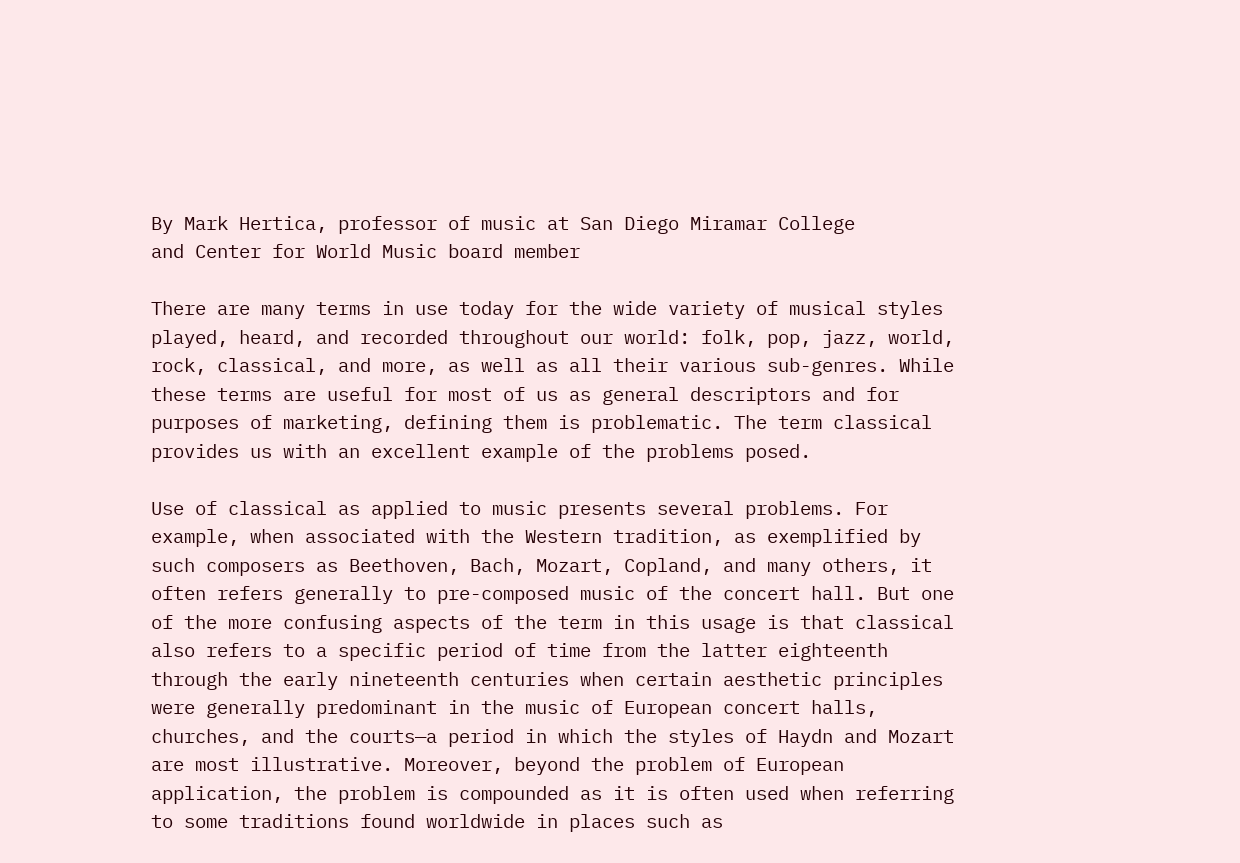By Mark Hertica, professor of music at San Diego Miramar College
and Center for World Music board member

There are many terms in use today for the wide variety of musical styles played, heard, and recorded throughout our world: folk, pop, jazz, world, rock, classical, and more, as well as all their various sub-genres. While these terms are useful for most of us as general descriptors and for purposes of marketing, defining them is problematic. The term classical provides us with an excellent example of the problems posed.

Use of classical as applied to music presents several problems. For example, when associated with the Western tradition, as exemplified by such composers as Beethoven, Bach, Mozart, Copland, and many others, it often refers generally to pre-composed music of the concert hall. But one of the more confusing aspects of the term in this usage is that classical also refers to a specific period of time from the latter eighteenth through the early nineteenth centuries when certain aesthetic principles were generally predominant in the music of European concert halls, churches, and the courts—a period in which the styles of Haydn and Mozart are most illustrative. Moreover, beyond the problem of European application, the problem is compounded as it is often used when referring to some traditions found worldwide in places such as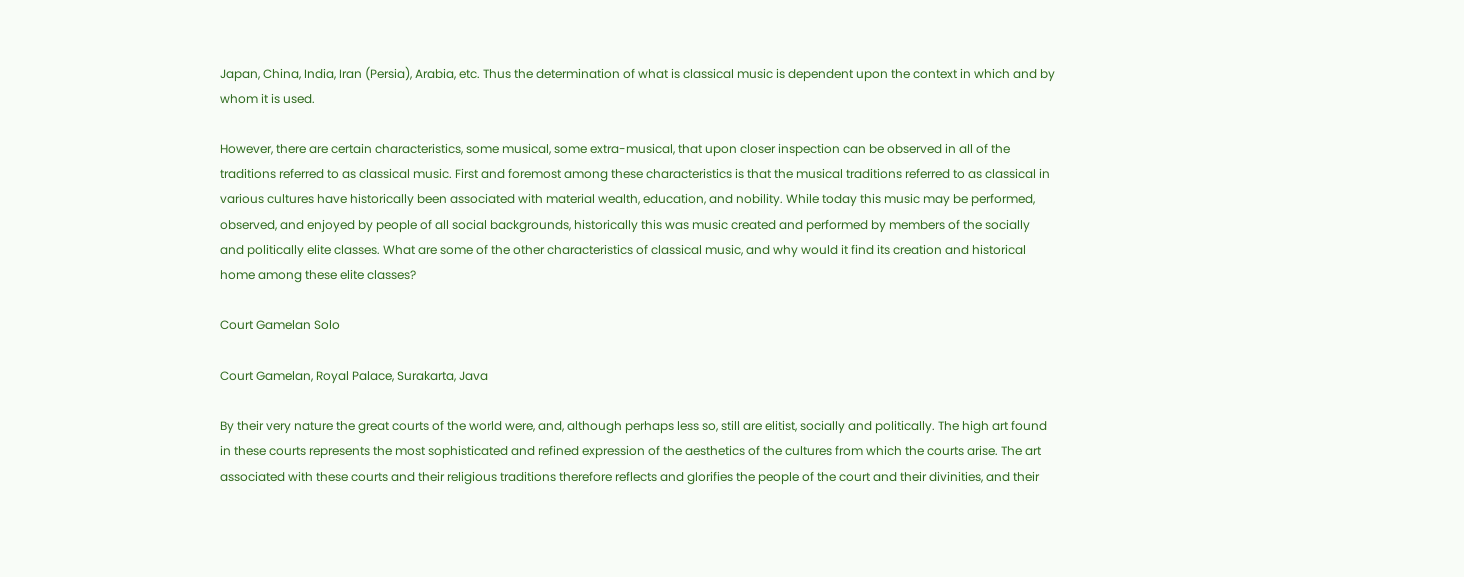Japan, China, India, Iran (Persia), Arabia, etc. Thus the determination of what is classical music is dependent upon the context in which and by whom it is used.

However, there are certain characteristics, some musical, some extra-musical, that upon closer inspection can be observed in all of the traditions referred to as classical music. First and foremost among these characteristics is that the musical traditions referred to as classical in various cultures have historically been associated with material wealth, education, and nobility. While today this music may be performed, observed, and enjoyed by people of all social backgrounds, historically this was music created and performed by members of the socially and politically elite classes. What are some of the other characteristics of classical music, and why would it find its creation and historical home among these elite classes?

Court Gamelan Solo

Court Gamelan, Royal Palace, Surakarta, Java

By their very nature the great courts of the world were, and, although perhaps less so, still are elitist, socially and politically. The high art found in these courts represents the most sophisticated and refined expression of the aesthetics of the cultures from which the courts arise. The art associated with these courts and their religious traditions therefore reflects and glorifies the people of the court and their divinities, and their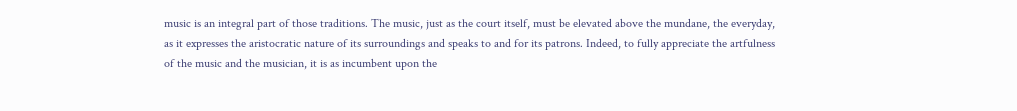music is an integral part of those traditions. The music, just as the court itself, must be elevated above the mundane, the everyday, as it expresses the aristocratic nature of its surroundings and speaks to and for its patrons. Indeed, to fully appreciate the artfulness of the music and the musician, it is as incumbent upon the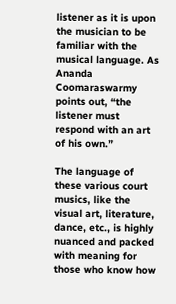listener as it is upon the musician to be familiar with the musical language. As Ananda Coomaraswarmy points out, “the listener must respond with an art of his own.”

The language of these various court musics, like the visual art, literature, dance, etc., is highly nuanced and packed with meaning for those who know how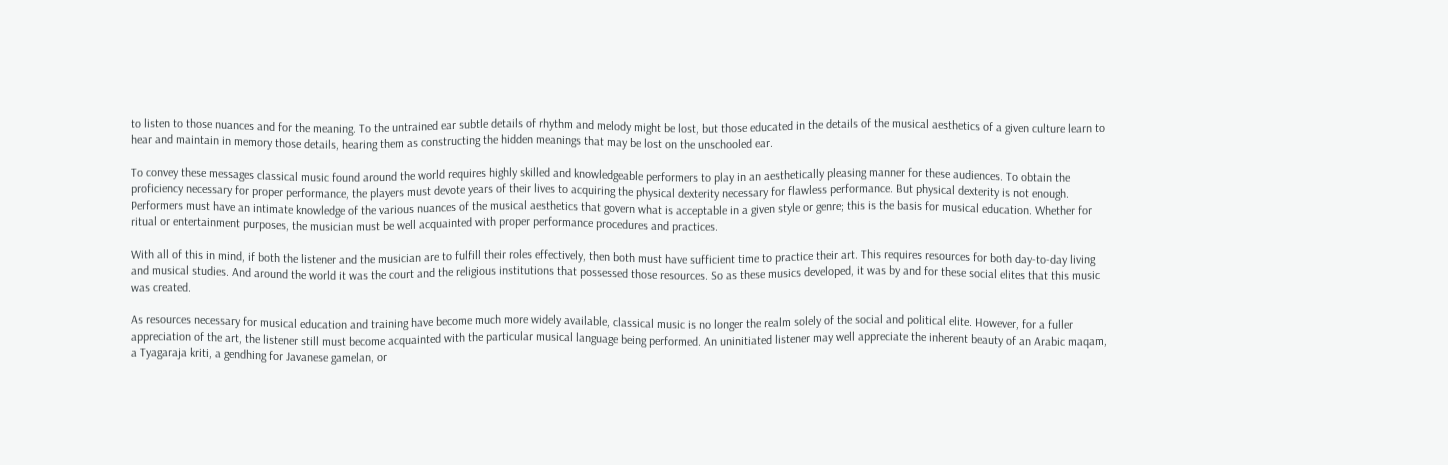to listen to those nuances and for the meaning. To the untrained ear subtle details of rhythm and melody might be lost, but those educated in the details of the musical aesthetics of a given culture learn to hear and maintain in memory those details, hearing them as constructing the hidden meanings that may be lost on the unschooled ear.

To convey these messages classical music found around the world requires highly skilled and knowledgeable performers to play in an aesthetically pleasing manner for these audiences. To obtain the proficiency necessary for proper performance, the players must devote years of their lives to acquiring the physical dexterity necessary for flawless performance. But physical dexterity is not enough. Performers must have an intimate knowledge of the various nuances of the musical aesthetics that govern what is acceptable in a given style or genre; this is the basis for musical education. Whether for ritual or entertainment purposes, the musician must be well acquainted with proper performance procedures and practices.

With all of this in mind, if both the listener and the musician are to fulfill their roles effectively, then both must have sufficient time to practice their art. This requires resources for both day-to-day living and musical studies. And around the world it was the court and the religious institutions that possessed those resources. So as these musics developed, it was by and for these social elites that this music was created.

As resources necessary for musical education and training have become much more widely available, classical music is no longer the realm solely of the social and political elite. However, for a fuller appreciation of the art, the listener still must become acquainted with the particular musical language being performed. An uninitiated listener may well appreciate the inherent beauty of an Arabic maqam, a Tyagaraja kriti, a gendhing for Javanese gamelan, or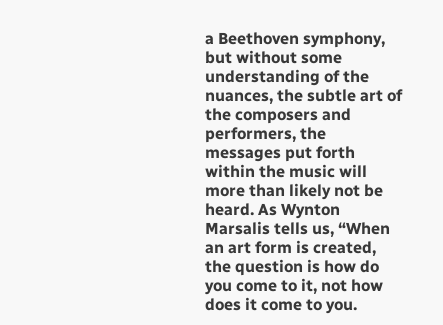a Beethoven symphony, but without some understanding of the nuances, the subtle art of the composers and performers, the messages put forth within the music will more than likely not be heard. As Wynton Marsalis tells us, “When an art form is created, the question is how do you come to it, not how does it come to you.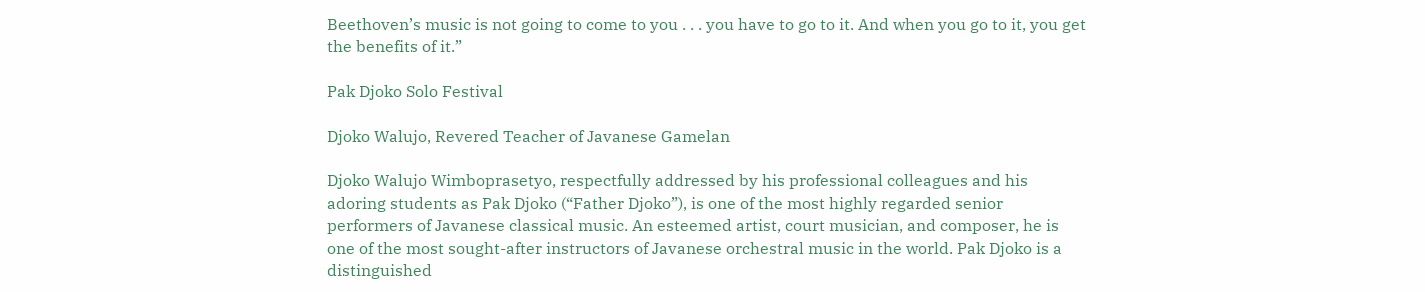Beethoven’s music is not going to come to you . . . you have to go to it. And when you go to it, you get the benefits of it.”

Pak Djoko Solo Festival

Djoko Walujo, Revered Teacher of Javanese Gamelan

Djoko Walujo Wimboprasetyo, respectfully addressed by his professional colleagues and his adoring students as Pak Djoko (“Father Djoko”), is one of the most highly regarded senior performers of Javanese classical music. An esteemed artist, court musician, and composer, he is one of the most sought-after instructors of Javanese orchestral music in the world. Pak Djoko is a distinguished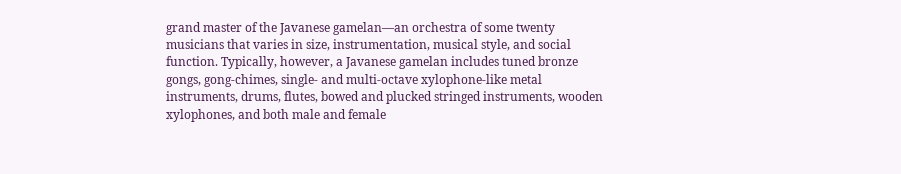grand master of the Javanese gamelan—an orchestra of some twenty musicians that varies in size, instrumentation, musical style, and social function. Typically, however, a Javanese gamelan includes tuned bronze gongs, gong-chimes, single- and multi-octave xylophone-like metal instruments, drums, flutes, bowed and plucked stringed instruments, wooden xylophones, and both male and female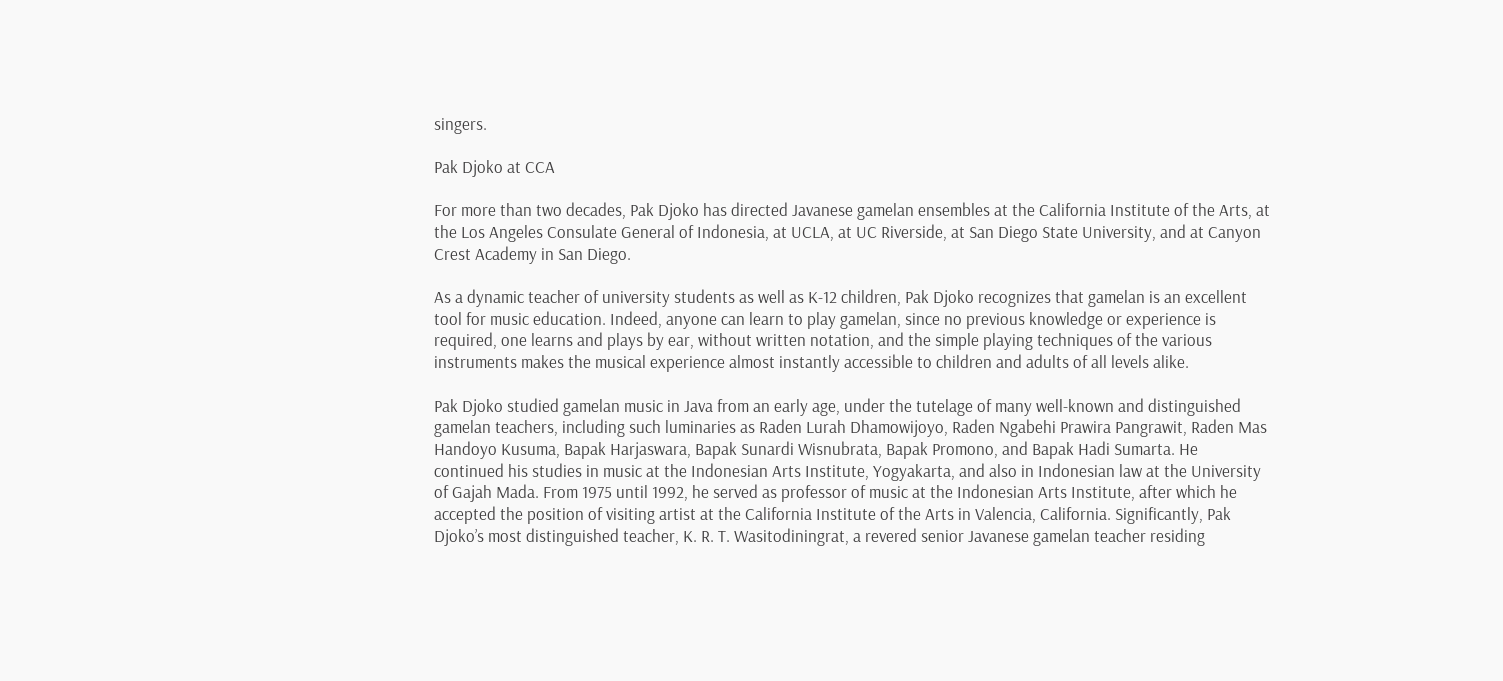singers.

Pak Djoko at CCA

For more than two decades, Pak Djoko has directed Javanese gamelan ensembles at the California Institute of the Arts, at the Los Angeles Consulate General of Indonesia, at UCLA, at UC Riverside, at San Diego State University, and at Canyon Crest Academy in San Diego.

As a dynamic teacher of university students as well as K-12 children, Pak Djoko recognizes that gamelan is an excellent tool for music education. Indeed, anyone can learn to play gamelan, since no previous knowledge or experience is required, one learns and plays by ear, without written notation, and the simple playing techniques of the various instruments makes the musical experience almost instantly accessible to children and adults of all levels alike.

Pak Djoko studied gamelan music in Java from an early age, under the tutelage of many well-known and distinguished gamelan teachers, including such luminaries as Raden Lurah Dhamowijoyo, Raden Ngabehi Prawira Pangrawit, Raden Mas Handoyo Kusuma, Bapak Harjaswara, Bapak Sunardi Wisnubrata, Bapak Promono, and Bapak Hadi Sumarta. He continued his studies in music at the Indonesian Arts Institute, Yogyakarta, and also in Indonesian law at the University of Gajah Mada. From 1975 until 1992, he served as professor of music at the Indonesian Arts Institute, after which he accepted the position of visiting artist at the California Institute of the Arts in Valencia, California. Significantly, Pak Djoko’s most distinguished teacher, K. R. T. Wasitodiningrat, a revered senior Javanese gamelan teacher residing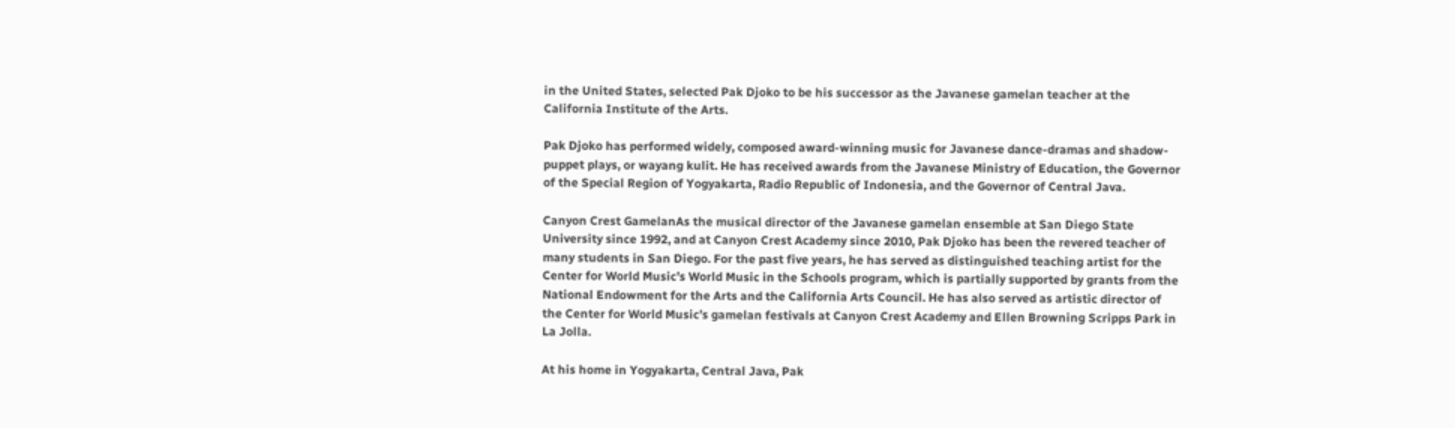in the United States, selected Pak Djoko to be his successor as the Javanese gamelan teacher at the California Institute of the Arts.

Pak Djoko has performed widely, composed award-winning music for Javanese dance-dramas and shadow-puppet plays, or wayang kulit. He has received awards from the Javanese Ministry of Education, the Governor of the Special Region of Yogyakarta, Radio Republic of Indonesia, and the Governor of Central Java.

Canyon Crest GamelanAs the musical director of the Javanese gamelan ensemble at San Diego State University since 1992, and at Canyon Crest Academy since 2010, Pak Djoko has been the revered teacher of many students in San Diego. For the past five years, he has served as distinguished teaching artist for the Center for World Music’s World Music in the Schools program, which is partially supported by grants from the National Endowment for the Arts and the California Arts Council. He has also served as artistic director of the Center for World Music’s gamelan festivals at Canyon Crest Academy and Ellen Browning Scripps Park in La Jolla.

At his home in Yogyakarta, Central Java, Pak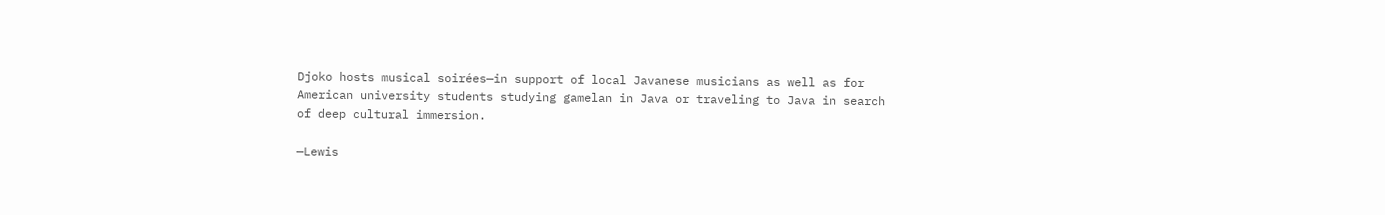Djoko hosts musical soirées—in support of local Javanese musicians as well as for American university students studying gamelan in Java or traveling to Java in search of deep cultural immersion.

—Lewis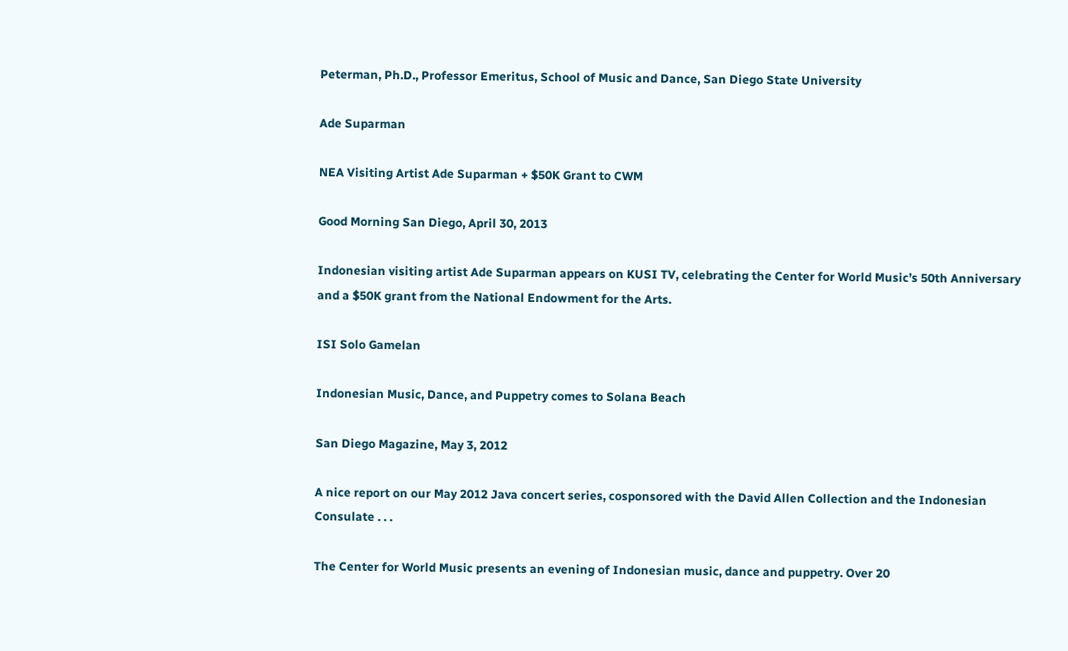Peterman, Ph.D., Professor Emeritus, School of Music and Dance, San Diego State University

Ade Suparman

NEA Visiting Artist Ade Suparman + $50K Grant to CWM

Good Morning San Diego, April 30, 2013

Indonesian visiting artist Ade Suparman appears on KUSI TV, celebrating the Center for World Music’s 50th Anniversary and a $50K grant from the National Endowment for the Arts.

ISI Solo Gamelan

Indonesian Music, Dance, and Puppetry comes to Solana Beach

San Diego Magazine, May 3, 2012

A nice report on our May 2012 Java concert series, cosponsored with the David Allen Collection and the Indonesian Consulate . . .

The Center for World Music presents an evening of Indonesian music, dance and puppetry. Over 20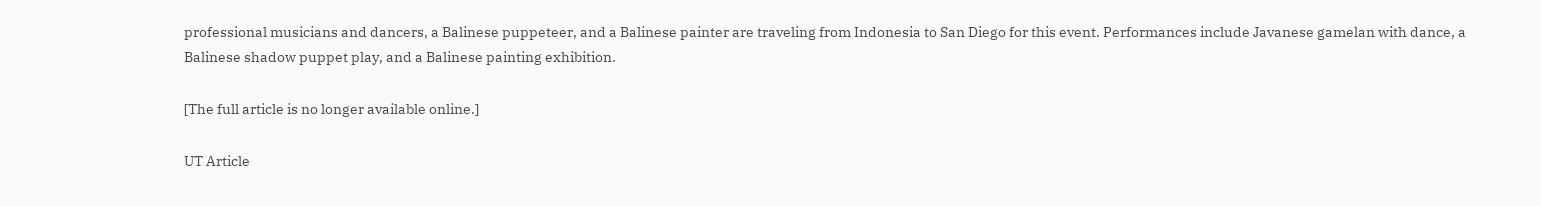professional musicians and dancers, a Balinese puppeteer, and a Balinese painter are traveling from Indonesia to San Diego for this event. Performances include Javanese gamelan with dance, a Balinese shadow puppet play, and a Balinese painting exhibition.

[The full article is no longer available online.]

UT Article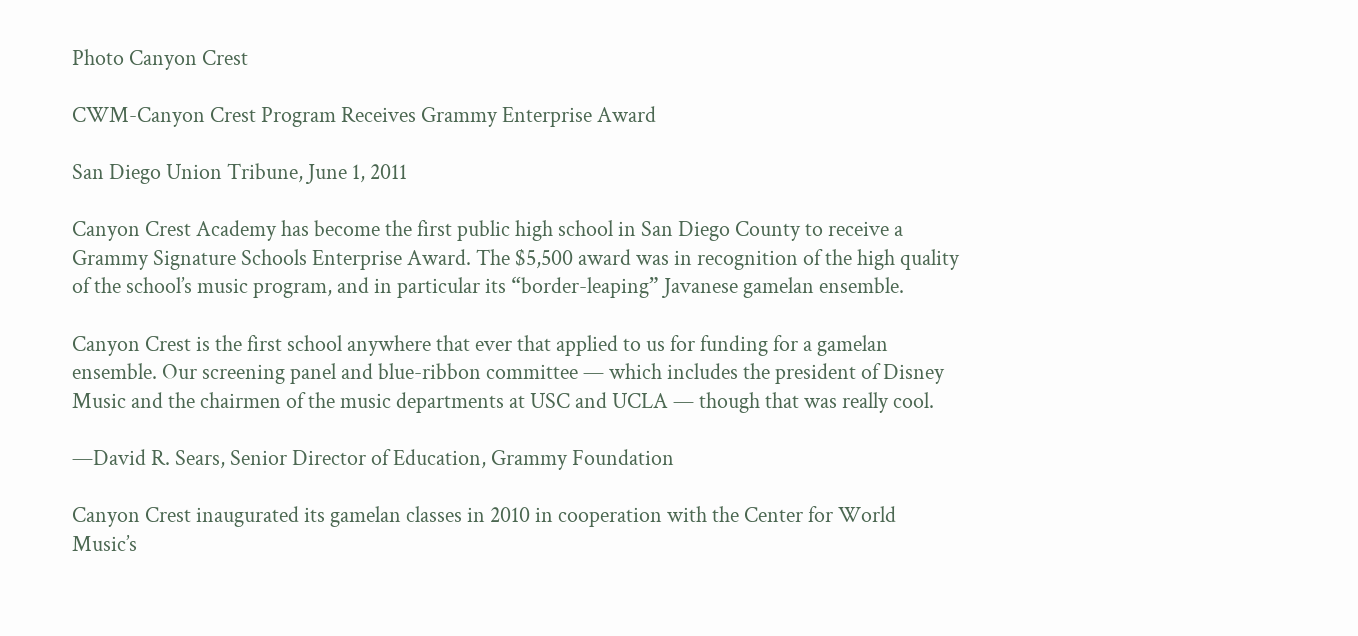Photo Canyon Crest

CWM-Canyon Crest Program Receives Grammy Enterprise Award

San Diego Union Tribune, June 1, 2011

Canyon Crest Academy has become the first public high school in San Diego County to receive a Grammy Signature Schools Enterprise Award. The $5,500 award was in recognition of the high quality of the school’s music program, and in particular its “border-leaping” Javanese gamelan ensemble.

Canyon Crest is the first school anywhere that ever that applied to us for funding for a gamelan ensemble. Our screening panel and blue-ribbon committee — which includes the president of Disney Music and the chairmen of the music departments at USC and UCLA — though that was really cool.

—David R. Sears, Senior Director of Education, Grammy Foundation

Canyon Crest inaugurated its gamelan classes in 2010 in cooperation with the Center for World Music’s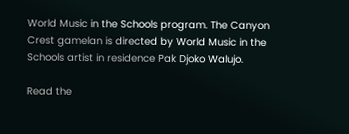World Music in the Schools program. The Canyon Crest gamelan is directed by World Music in the Schools artist in residence Pak Djoko Walujo.

Read the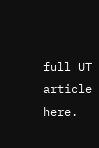full UT article here.